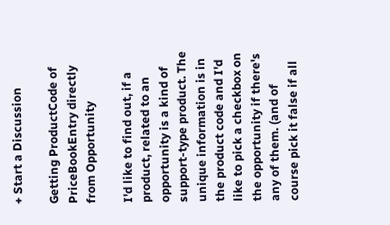+ Start a Discussion

Getting ProductCode of PriceBookEntry directly from Opportunity

I'd like to find out, if a product, related to an opportunity is a kind of support-type product. The unique information is in the product code and I'd like to pick a checkbox on the opportunity if there's any of them. (and of course pick it false if all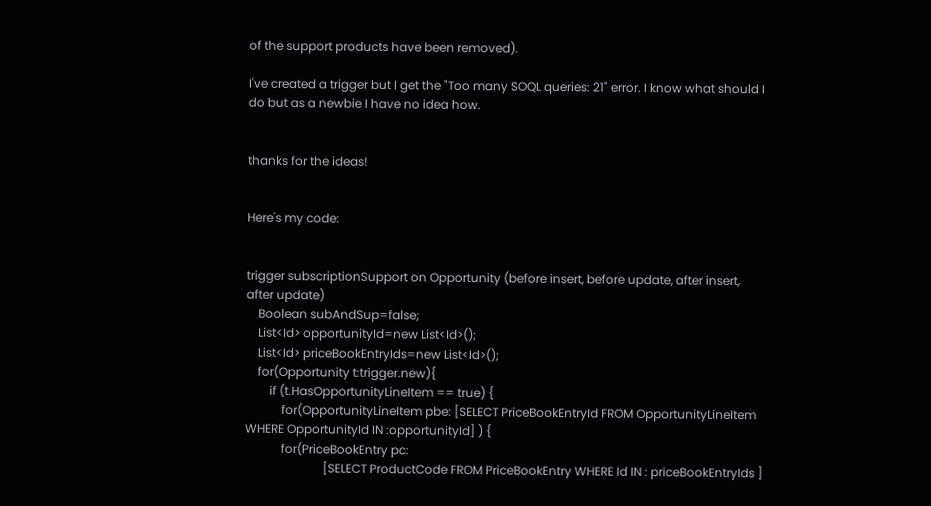of the support products have been removed).

I've created a trigger but I get the "Too many SOQL queries: 21" error. I know what should I do but as a newbie I have no idea how.


thanks for the ideas!


Here's my code:


trigger subscriptionSupport on Opportunity (before insert, before update, after insert, after update)
    Boolean subAndSup=false;
    List<Id> opportunityId=new List<Id>();
    List<Id> priceBookEntryIds=new List<Id>();
    for(Opportunity t:trigger.new){
        if (t.HasOpportunityLineItem == true) {
            for(OpportunityLineItem pbe: [SELECT PriceBookEntryId FROM OpportunityLineItem WHERE OpportunityId IN :opportunityId] ) {
            for(PriceBookEntry pc:
                          [SELECT ProductCode FROM PriceBookEntry WHERE Id IN : priceBookEntryIds ]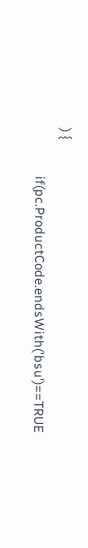) {
                if(pc.ProductCode.endsWith('bsu')==TRUE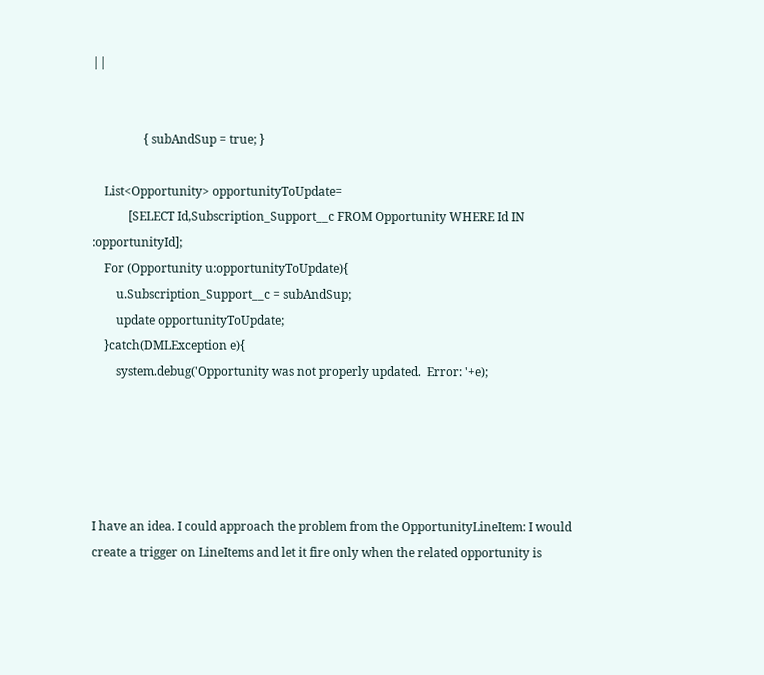||


                 { subAndSup = true; }

    List<Opportunity> opportunityToUpdate=
            [SELECT Id,Subscription_Support__c FROM Opportunity WHERE Id IN :opportunityId];
    For (Opportunity u:opportunityToUpdate){
        u.Subscription_Support__c = subAndSup;
        update opportunityToUpdate;
    }catch(DMLException e){
        system.debug('Opportunity was not properly updated.  Error: '+e);





I have an idea. I could approach the problem from the OpportunityLineItem: I would create a trigger on LineItems and let it fire only when the related opportunity is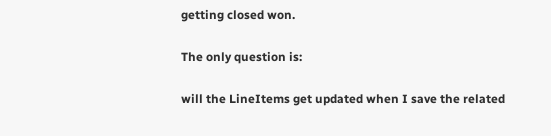getting closed won.

The only question is:

will the LineItems get updated when I save the related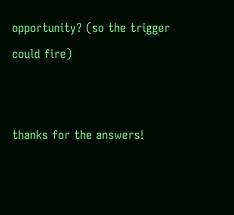opportunity? (so the trigger could fire)


thanks for the answers!